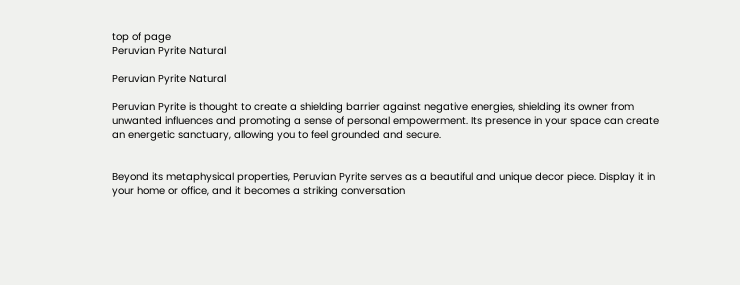top of page
Peruvian Pyrite Natural

Peruvian Pyrite Natural

Peruvian Pyrite is thought to create a shielding barrier against negative energies, shielding its owner from unwanted influences and promoting a sense of personal empowerment. Its presence in your space can create an energetic sanctuary, allowing you to feel grounded and secure.


Beyond its metaphysical properties, Peruvian Pyrite serves as a beautiful and unique decor piece. Display it in your home or office, and it becomes a striking conversation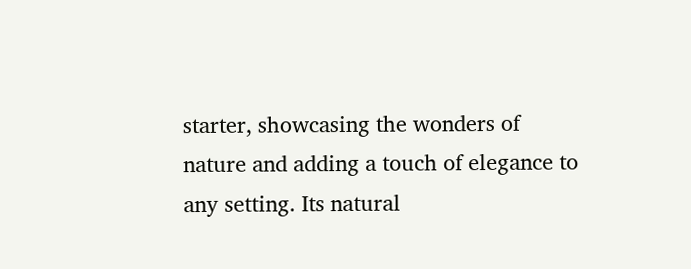starter, showcasing the wonders of nature and adding a touch of elegance to any setting. Its natural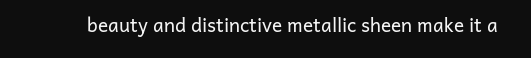beauty and distinctive metallic sheen make it a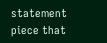statement piece that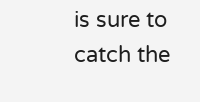is sure to catch the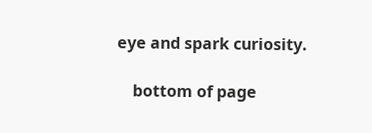eye and spark curiosity.

    bottom of page